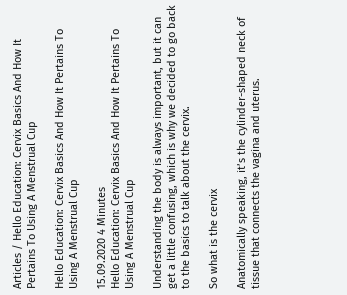Articles / Hello Education: Cervix Basics And How It Pertains To Using A Menstrual Cup

Hello Education: Cervix Basics And How It Pertains To Using A Menstrual Cup

15.09.2020 4 Minutes
Hello Education: Cervix Basics And How It Pertains To Using A Menstrual Cup

Understanding the body is always important, but it can get a little confusing, which is why we decided to go back to the basics to talk about the cervix.

So what is the cervix

Anatomically speaking, it’s the cylinder-shaped neck of tissue that connects the vagina and uterus.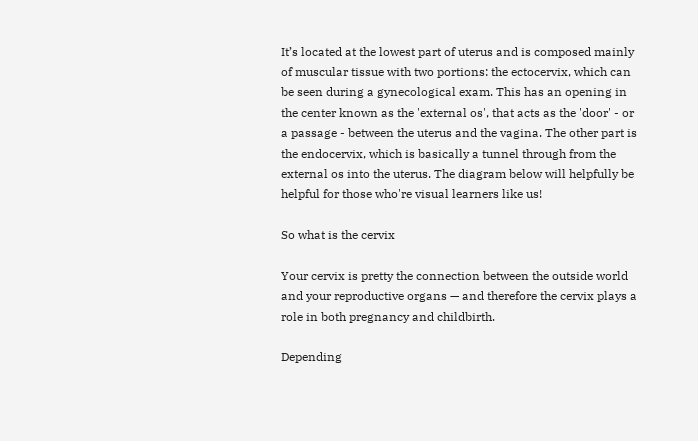It’s located at the lowest part of uterus and is composed mainly of muscular tissue with two portions: the ectocervix, which can be seen during a gynecological exam. This has an opening in the center known as the 'external os', that acts as the 'door' - or a passage - between the uterus and the vagina. The other part is the endocervix, which is basically a tunnel through from the external os into the uterus. The diagram below will helpfully be helpful for those who're visual learners like us!

So what is the cervix

Your cervix is pretty the connection between the outside world and your reproductive organs — and therefore the cervix plays a role in both pregnancy and childbirth.

Depending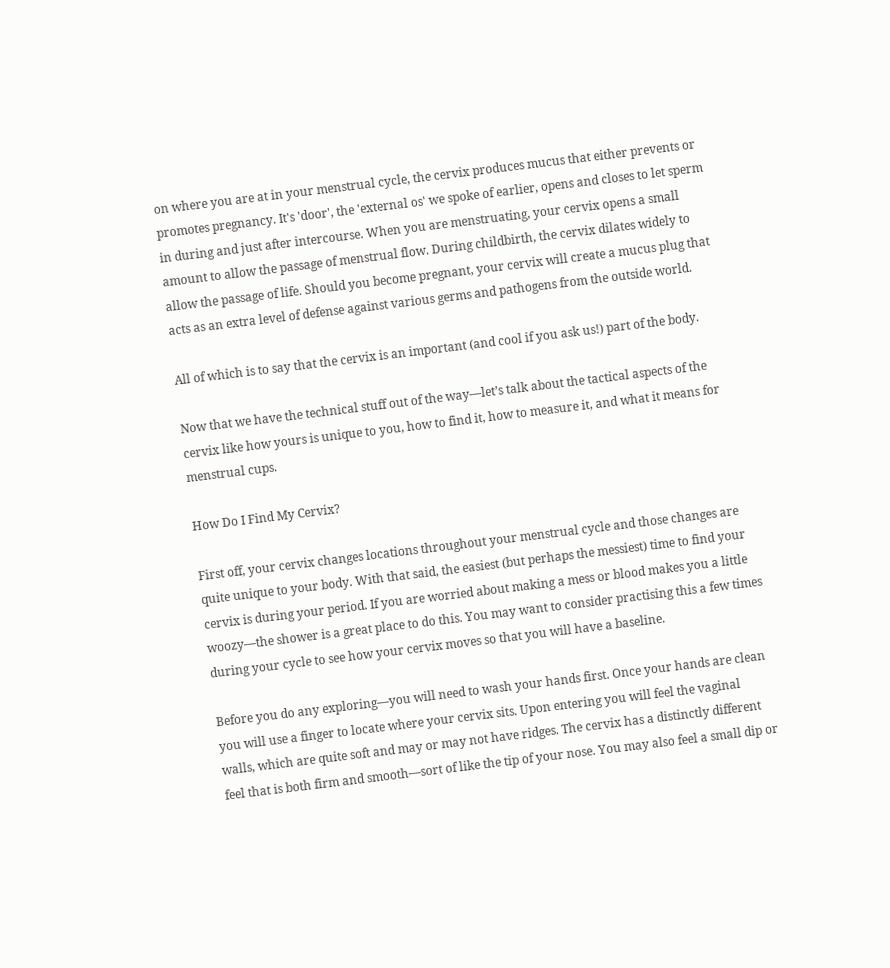on where you are at in your menstrual cycle, the cervix produces mucus that either prevents or promotes pregnancy. It's 'door', the 'external os' we spoke of earlier, opens and closes to let sperm in during and just after intercourse. When you are menstruating, your cervix opens a small amount to allow the passage of menstrual flow. During childbirth, the cervix dilates widely to allow the passage of life. Should you become pregnant, your cervix will create a mucus plug that acts as an extra level of defense against various germs and pathogens from the outside world.

All of which is to say that the cervix is an important (and cool if you ask us!) part of the body.

Now that we have the technical stuff out of the way—let’s talk about the tactical aspects of the cervix like how yours is unique to you, how to find it, how to measure it, and what it means for menstrual cups.

How Do I Find My Cervix?

First off, your cervix changes locations throughout your menstrual cycle and those changes are quite unique to your body. With that said, the easiest (but perhaps the messiest) time to find your cervix is during your period. If you are worried about making a mess or blood makes you a little woozy—the shower is a great place to do this. You may want to consider practising this a few times during your cycle to see how your cervix moves so that you will have a baseline.

Before you do any exploring—you will need to wash your hands first. Once your hands are clean you will use a finger to locate where your cervix sits. Upon entering you will feel the vaginal walls, which are quite soft and may or may not have ridges. The cervix has a distinctly different feel that is both firm and smooth—sort of like the tip of your nose. You may also feel a small dip or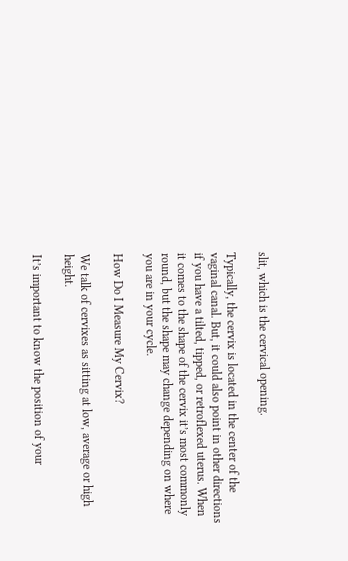slit, which is the cervical opening.

Typically, the cervix is located in the center of the vaginal canal. But, it could also point in other directions if you have a tilted, tipped, or retroflexed uterus. When it comes to the shape of the cervix it’s most commonly round, but the shape may change depending on where you are in your cycle.

How Do I Measure My Cervix?

We talk of cervixes as sitting at low, average or high height.

It’s important to know the position of your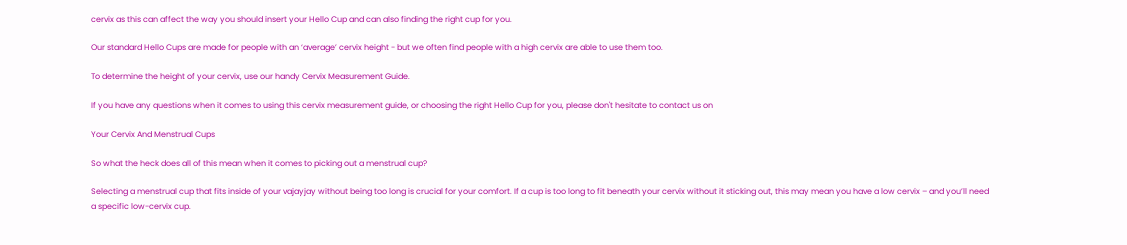cervix as this can affect the way you should insert your Hello Cup and can also finding the right cup for you.

Our standard Hello Cups are made for people with an ‘average’ cervix height - but we often find people with a high cervix are able to use them too.

To determine the height of your cervix, use our handy Cervix Measurement Guide.

If you have any questions when it comes to using this cervix measurement guide, or choosing the right Hello Cup for you, please don't hesitate to contact us on

Your Cervix And Menstrual Cups

So what the heck does all of this mean when it comes to picking out a menstrual cup?

Selecting a menstrual cup that fits inside of your vajayjay without being too long is crucial for your comfort. If a cup is too long to fit beneath your cervix without it sticking out, this may mean you have a low cervix – and you’ll need a specific low-cervix cup.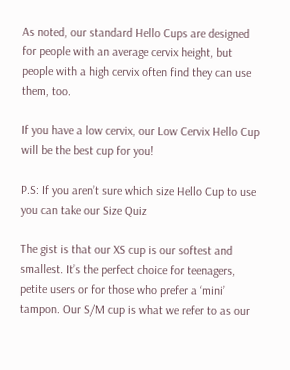As noted, our standard Hello Cups are designed for people with an average cervix height, but people with a high cervix often find they can use them, too.

If you have a low cervix, our Low Cervix Hello Cup will be the best cup for you!

P.S: If you aren’t sure which size Hello Cup to use you can take our Size Quiz

The gist is that our XS cup is our softest and smallest. It’s the perfect choice for teenagers, petite users or for those who prefer a ‘mini’ tampon. Our S/M cup is what we refer to as our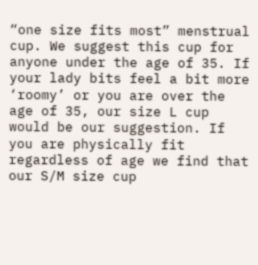“one size fits most” menstrual cup. We suggest this cup for anyone under the age of 35. If your lady bits feel a bit more ‘roomy’ or you are over the age of 35, our size L cup would be our suggestion. If you are physically fit regardless of age we find that our S/M size cup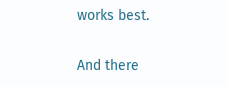works best.

And there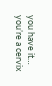you have it… you’re a cervix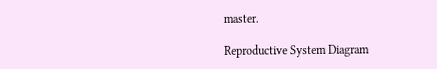master.

Reproductive System Diagram